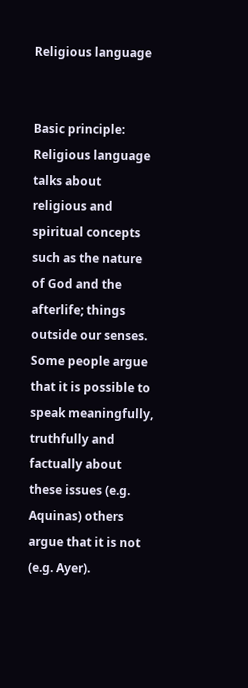Religious language


Basic principle: Religious language talks about religious and spiritual concepts such as the nature of God and the afterlife; things outside our senses. Some people argue that it is possible to speak meaningfully, truthfully and factually about these issues (e.g. Aquinas) others argue that it is not (e.g. Ayer).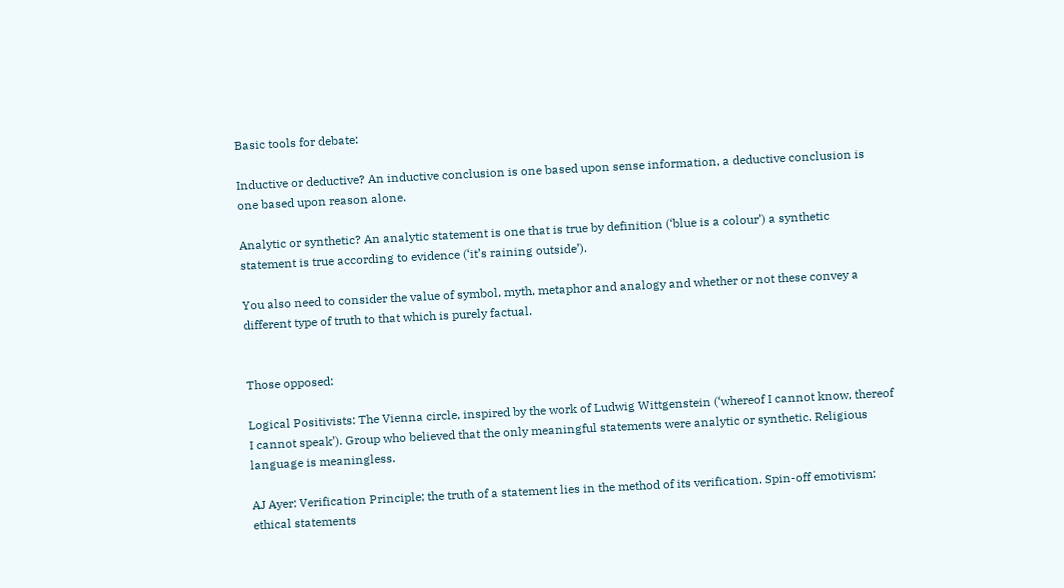Basic tools for debate:

Inductive or deductive? An inductive conclusion is one based upon sense information, a deductive conclusion is one based upon reason alone.

Analytic or synthetic? An analytic statement is one that is true by definition (‘blue is a colour’) a synthetic statement is true according to evidence (‘it’s raining outside’).

You also need to consider the value of symbol, myth, metaphor and analogy and whether or not these convey a different type of truth to that which is purely factual.


Those opposed:

Logical Positivists: The Vienna circle, inspired by the work of Ludwig Wittgenstein (‘whereof I cannot know, thereof I cannot speak’). Group who believed that the only meaningful statements were analytic or synthetic. Religious language is meaningless.

AJ Ayer: Verification Principle; the truth of a statement lies in the method of its verification. Spin-off emotivism: ethical statements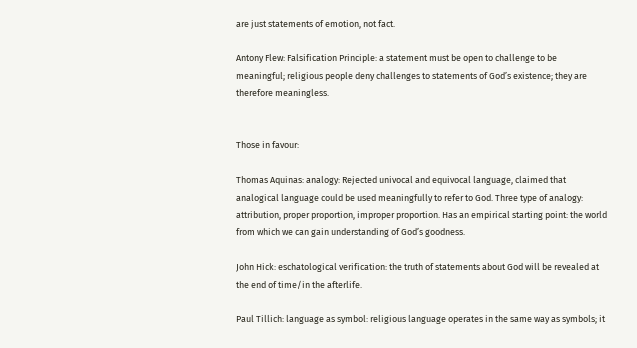are just statements of emotion, not fact.

Antony Flew: Falsification Principle: a statement must be open to challenge to be meaningful; religious people deny challenges to statements of God’s existence; they are therefore meaningless.


Those in favour:

Thomas Aquinas: analogy: Rejected univocal and equivocal language, claimed that analogical language could be used meaningfully to refer to God. Three type of analogy: attribution, proper proportion, improper proportion. Has an empirical starting point: the world from which we can gain understanding of God’s goodness.

John Hick: eschatological verification: the truth of statements about God will be revealed at the end of time/in the afterlife.

Paul Tillich: language as symbol: religious language operates in the same way as symbols; it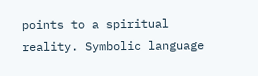points to a spiritual reality. Symbolic language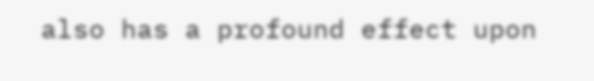also has a profound effect upon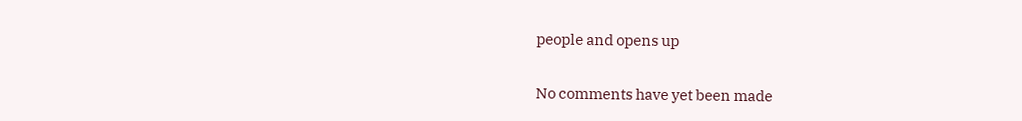people and opens up


No comments have yet been made